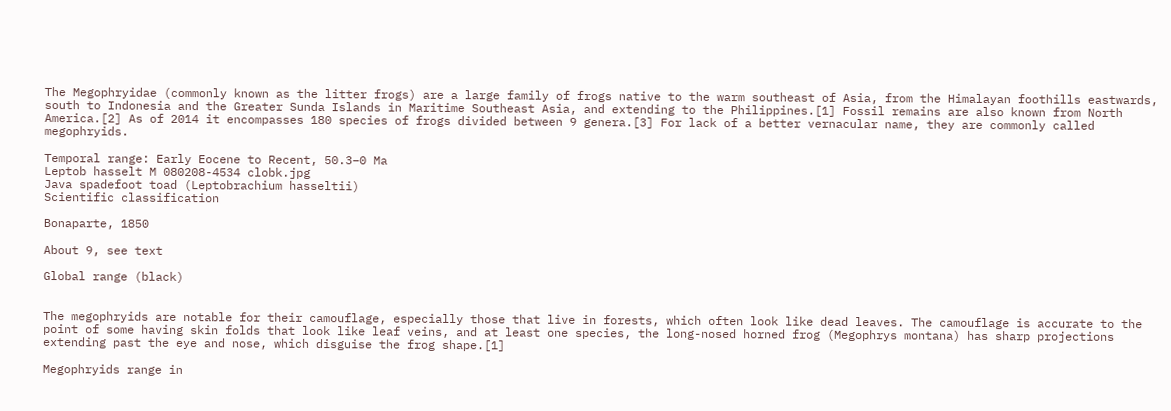The Megophryidae (commonly known as the litter frogs) are a large family of frogs native to the warm southeast of Asia, from the Himalayan foothills eastwards, south to Indonesia and the Greater Sunda Islands in Maritime Southeast Asia, and extending to the Philippines.[1] Fossil remains are also known from North America.[2] As of 2014 it encompasses 180 species of frogs divided between 9 genera.[3] For lack of a better vernacular name, they are commonly called megophryids.

Temporal range: Early Eocene to Recent, 50.3–0 Ma
Leptob hasselt M 080208-4534 clobk.jpg
Java spadefoot toad (Leptobrachium hasseltii)
Scientific classification

Bonaparte, 1850

About 9, see text

Global range (black)


The megophryids are notable for their camouflage, especially those that live in forests, which often look like dead leaves. The camouflage is accurate to the point of some having skin folds that look like leaf veins, and at least one species, the long-nosed horned frog (Megophrys montana) has sharp projections extending past the eye and nose, which disguise the frog shape.[1]

Megophryids range in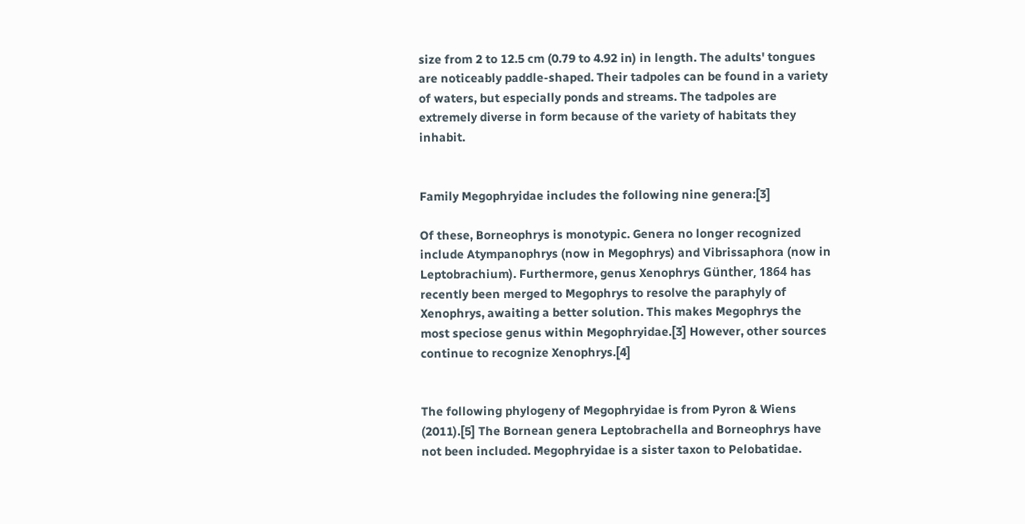size from 2 to 12.5 cm (0.79 to 4.92 in) in length. The adults' tongues are noticeably paddle-shaped. Their tadpoles can be found in a variety of waters, but especially ponds and streams. The tadpoles are extremely diverse in form because of the variety of habitats they inhabit.


Family Megophryidae includes the following nine genera:[3]

Of these, Borneophrys is monotypic. Genera no longer recognized include Atympanophrys (now in Megophrys) and Vibrissaphora (now in Leptobrachium). Furthermore, genus Xenophrys Günther, 1864 has recently been merged to Megophrys to resolve the paraphyly of Xenophrys, awaiting a better solution. This makes Megophrys the most speciose genus within Megophryidae.[3] However, other sources continue to recognize Xenophrys.[4]


The following phylogeny of Megophryidae is from Pyron & Wiens (2011).[5] The Bornean genera Leptobrachella and Borneophrys have not been included. Megophryidae is a sister taxon to Pelobatidae.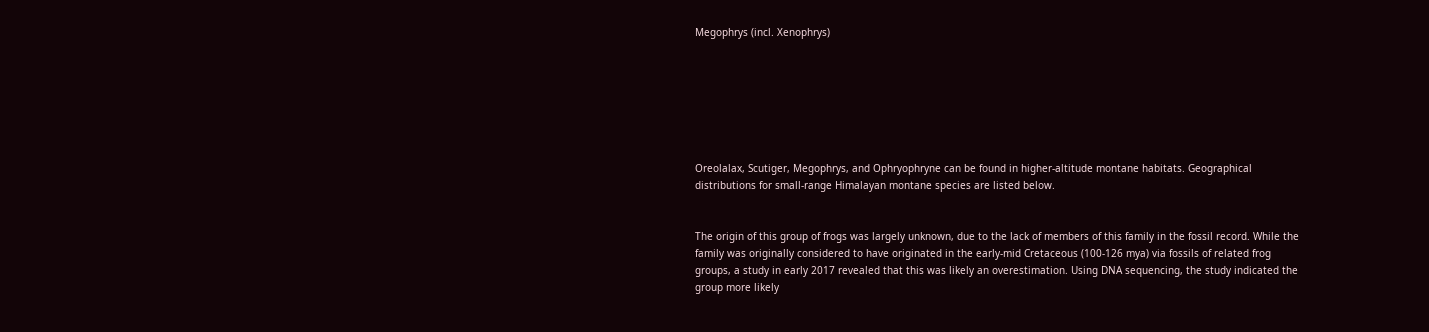Megophrys (incl. Xenophrys)







Oreolalax, Scutiger, Megophrys, and Ophryophryne can be found in higher-altitude montane habitats. Geographical distributions for small-range Himalayan montane species are listed below.


The origin of this group of frogs was largely unknown, due to the lack of members of this family in the fossil record. While the family was originally considered to have originated in the early-mid Cretaceous (100-126 mya) via fossils of related frog groups, a study in early 2017 revealed that this was likely an overestimation. Using DNA sequencing, the study indicated the group more likely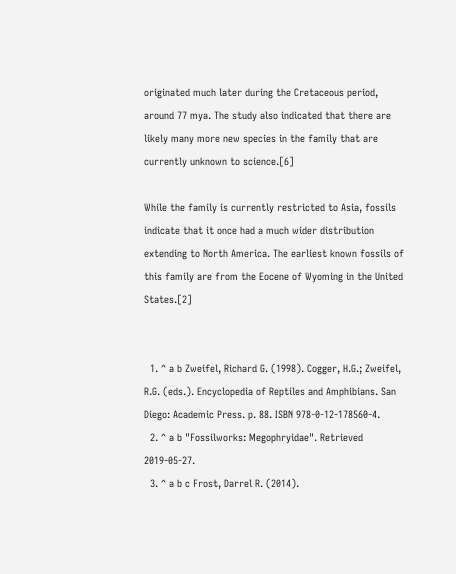originated much later during the Cretaceous period, around 77 mya. The study also indicated that there are likely many more new species in the family that are currently unknown to science.[6]

While the family is currently restricted to Asia, fossils indicate that it once had a much wider distribution extending to North America. The earliest known fossils of this family are from the Eocene of Wyoming in the United States.[2]


  1. ^ a b Zweifel, Richard G. (1998). Cogger, H.G.; Zweifel, R.G. (eds.). Encyclopedia of Reptiles and Amphibians. San Diego: Academic Press. p. 88. ISBN 978-0-12-178560-4.
  2. ^ a b "Fossilworks: Megophryidae". Retrieved 2019-05-27.
  3. ^ a b c Frost, Darrel R. (2014).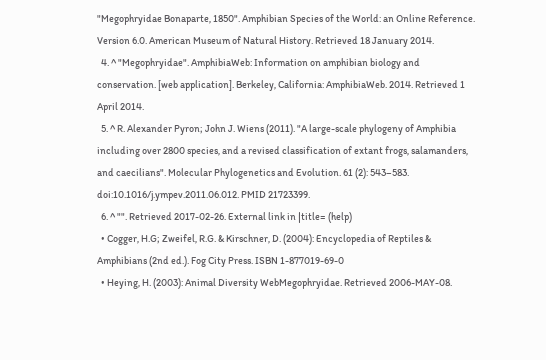"Megophryidae Bonaparte, 1850". Amphibian Species of the World: an Online Reference. Version 6.0. American Museum of Natural History. Retrieved 18 January 2014.
  4. ^ "Megophryidae". AmphibiaWeb: Information on amphibian biology and conservation. [web application]. Berkeley, California: AmphibiaWeb. 2014. Retrieved 1 April 2014.
  5. ^ R. Alexander Pyron; John J. Wiens (2011). "A large-scale phylogeny of Amphibia including over 2800 species, and a revised classification of extant frogs, salamanders, and caecilians". Molecular Phylogenetics and Evolution. 61 (2): 543–583. doi:10.1016/j.ympev.2011.06.012. PMID 21723399.
  6. ^ "". Retrieved 2017-02-26. External link in |title= (help)
  • Cogger, H.G; Zweifel, R.G. & Kirschner, D. (2004): Encyclopedia of Reptiles & Amphibians (2nd ed.). Fog City Press. ISBN 1-877019-69-0
  • Heying, H. (2003): Animal Diversity WebMegophryidae. Retrieved 2006-MAY-08.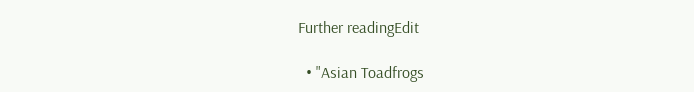Further readingEdit

  • "Asian Toadfrogs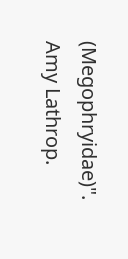(Megophryidae)". Amy Lathrop.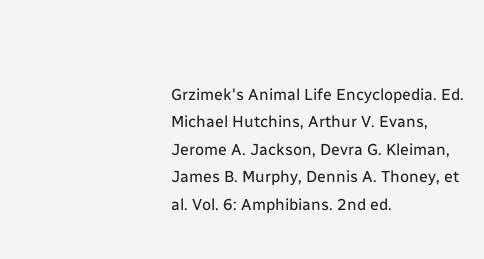Grzimek's Animal Life Encyclopedia. Ed. Michael Hutchins, Arthur V. Evans, Jerome A. Jackson, Devra G. Kleiman, James B. Murphy, Dennis A. Thoney, et al. Vol. 6: Amphibians. 2nd ed.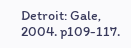Detroit: Gale, 2004. p109-117.